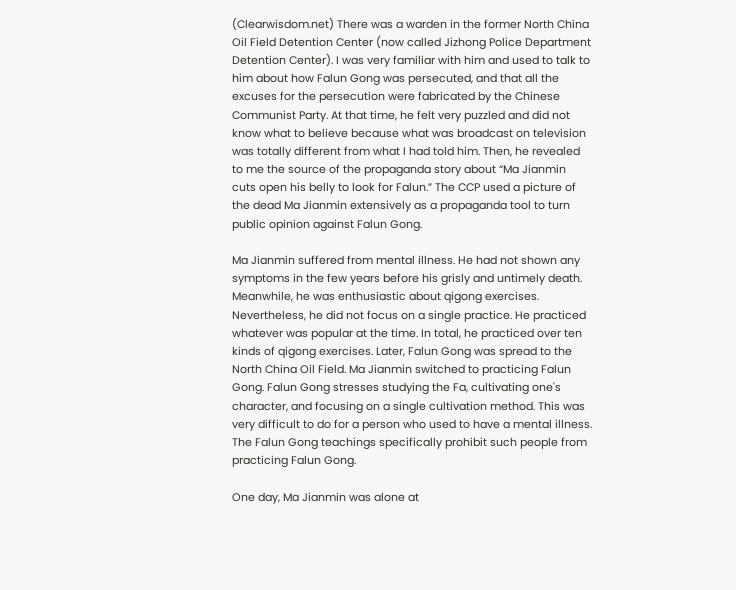(Clearwisdom.net) There was a warden in the former North China Oil Field Detention Center (now called Jizhong Police Department Detention Center). I was very familiar with him and used to talk to him about how Falun Gong was persecuted, and that all the excuses for the persecution were fabricated by the Chinese Communist Party. At that time, he felt very puzzled and did not know what to believe because what was broadcast on television was totally different from what I had told him. Then, he revealed to me the source of the propaganda story about “Ma Jianmin cuts open his belly to look for Falun.” The CCP used a picture of the dead Ma Jianmin extensively as a propaganda tool to turn public opinion against Falun Gong.

Ma Jianmin suffered from mental illness. He had not shown any symptoms in the few years before his grisly and untimely death. Meanwhile, he was enthusiastic about qigong exercises. Nevertheless, he did not focus on a single practice. He practiced whatever was popular at the time. In total, he practiced over ten kinds of qigong exercises. Later, Falun Gong was spread to the North China Oil Field. Ma Jianmin switched to practicing Falun Gong. Falun Gong stresses studying the Fa, cultivating one's character, and focusing on a single cultivation method. This was very difficult to do for a person who used to have a mental illness. The Falun Gong teachings specifically prohibit such people from practicing Falun Gong.

One day, Ma Jianmin was alone at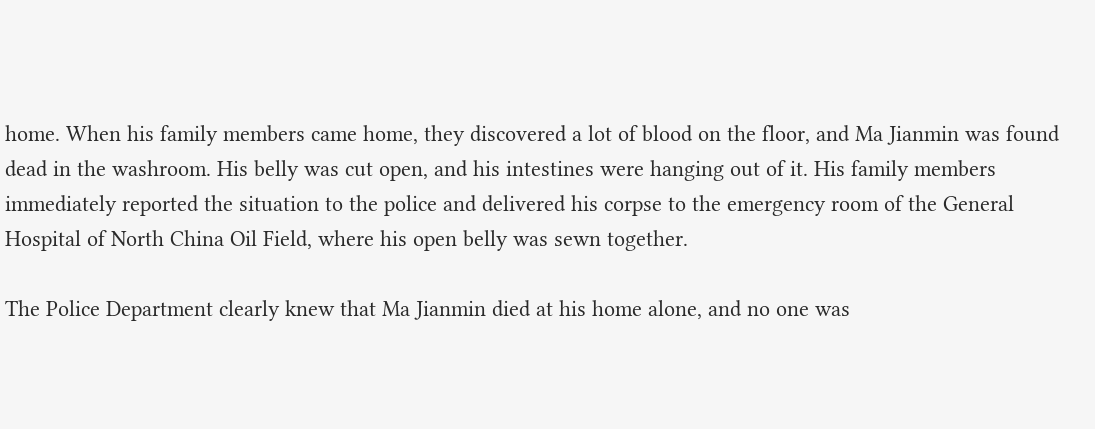home. When his family members came home, they discovered a lot of blood on the floor, and Ma Jianmin was found dead in the washroom. His belly was cut open, and his intestines were hanging out of it. His family members immediately reported the situation to the police and delivered his corpse to the emergency room of the General Hospital of North China Oil Field, where his open belly was sewn together.

The Police Department clearly knew that Ma Jianmin died at his home alone, and no one was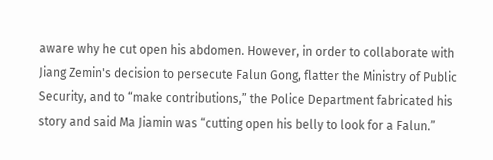aware why he cut open his abdomen. However, in order to collaborate with Jiang Zemin's decision to persecute Falun Gong, flatter the Ministry of Public Security, and to “make contributions,” the Police Department fabricated his story and said Ma Jiamin was “cutting open his belly to look for a Falun.”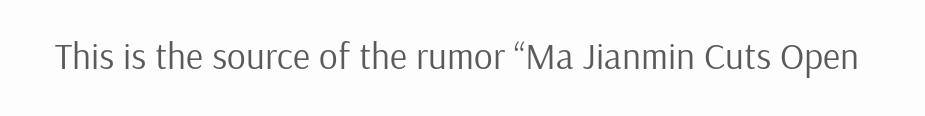This is the source of the rumor “Ma Jianmin Cuts Open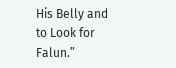His Belly and to Look for Falun.”